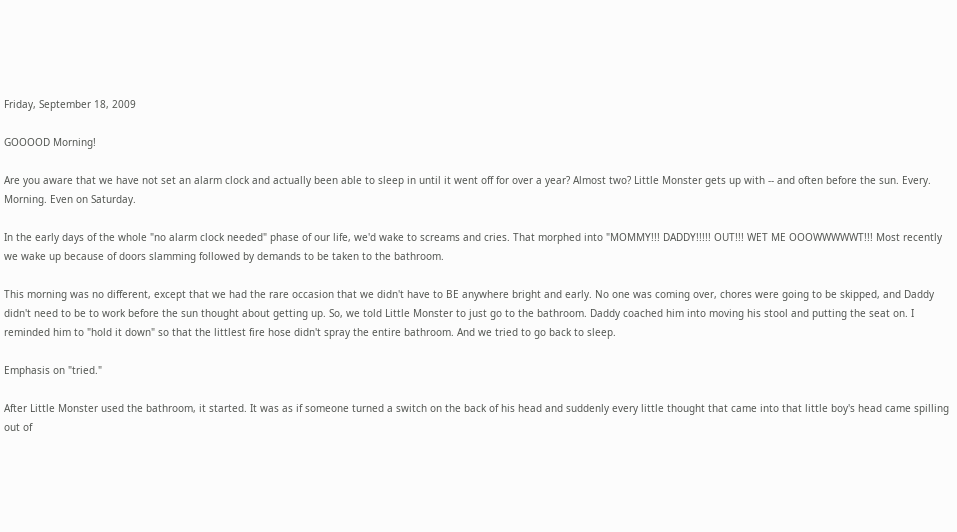Friday, September 18, 2009

GOOOOD Morning!

Are you aware that we have not set an alarm clock and actually been able to sleep in until it went off for over a year? Almost two? Little Monster gets up with -- and often before the sun. Every. Morning. Even on Saturday.

In the early days of the whole "no alarm clock needed" phase of our life, we'd wake to screams and cries. That morphed into "MOMMY!!! DADDY!!!!! OUT!!! WET ME OOOWWWWWT!!! Most recently we wake up because of doors slamming followed by demands to be taken to the bathroom.

This morning was no different, except that we had the rare occasion that we didn't have to BE anywhere bright and early. No one was coming over, chores were going to be skipped, and Daddy didn't need to be to work before the sun thought about getting up. So, we told Little Monster to just go to the bathroom. Daddy coached him into moving his stool and putting the seat on. I reminded him to "hold it down" so that the littlest fire hose didn't spray the entire bathroom. And we tried to go back to sleep.

Emphasis on "tried."

After Little Monster used the bathroom, it started. It was as if someone turned a switch on the back of his head and suddenly every little thought that came into that little boy's head came spilling out of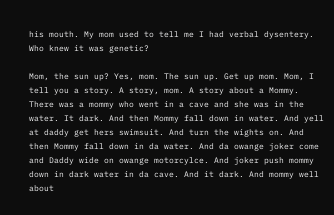his mouth. My mom used to tell me I had verbal dysentery. Who knew it was genetic?

Mom, the sun up? Yes, mom. The sun up. Get up mom. Mom, I tell you a story. A story, mom. A story about a Mommy. There was a mommy who went in a cave and she was in the water. It dark. And then Mommy fall down in water. And yell at daddy get hers swimsuit. And turn the wights on. And then Mommy fall down in da water. And da owange joker come and Daddy wide on owange motorcylce. And joker push mommy down in dark water in da cave. And it dark. And mommy well about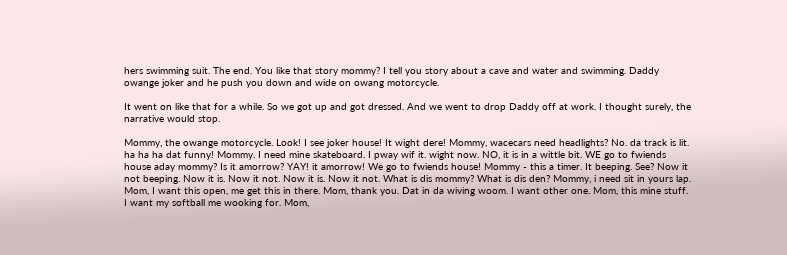hers swimming suit. The end. You like that story mommy? I tell you story about a cave and water and swimming. Daddy owange joker and he push you down and wide on owang motorcycle.

It went on like that for a while. So we got up and got dressed. And we went to drop Daddy off at work. I thought surely, the narrative would stop.

Mommy, the owange motorcycle. Look! I see joker house! It wight dere! Mommy, wacecars need headlights? No. da track is lit. ha ha ha dat funny! Mommy. I need mine skateboard. I pway wif it. wight now. NO, it is in a wittle bit. WE go to fwiends house aday mommy? Is it amorrow? YAY! it amorrow! We go to fwiends house! Mommy - this a timer. It beeping. See? Now it not beeping. Now it is. Now it not. Now it is. Now it not. What is dis mommy? What is dis den? Mommy, i need sit in yours lap. Mom, I want this open, me get this in there. Mom, thank you. Dat in da wiving woom. I want other one. Mom, this mine stuff. I want my softball me wooking for. Mom,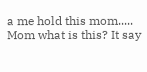a me hold this mom..... Mom what is this? It say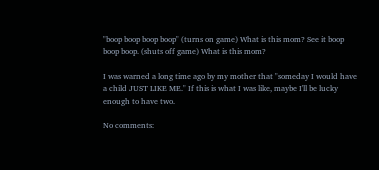"boop boop boop boop" (turns on game) What is this mom? See it boop boop boop. (shuts off game) What is this mom?

I was warned a long time ago by my mother that "someday I would have a child JUST LIKE ME." If this is what I was like, maybe I'll be lucky enough to have two.

No comments: